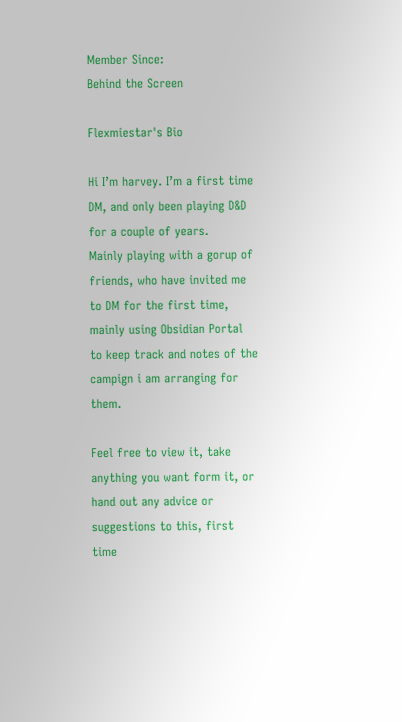Member Since:
Behind the Screen

Flexmiestar's Bio

Hi I’m harvey. I’m a first time DM, and only been playing D&D for a couple of years.
Mainly playing with a gorup of friends, who have invited me to DM for the first time, mainly using Obsidian Portal to keep track and notes of the campign i am arranging for them.

Feel free to view it, take anything you want form it, or hand out any advice or suggestions to this, first time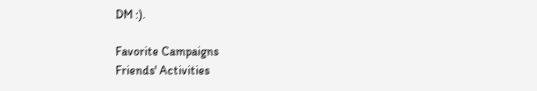DM :).

Favorite Campaigns
Friends' Activities